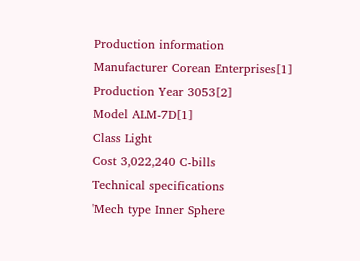Production information
Manufacturer Corean Enterprises[1]
Production Year 3053[2]
Model ALM-7D[1]
Class Light
Cost 3,022,240 C-bills
Technical specifications
'Mech type Inner Sphere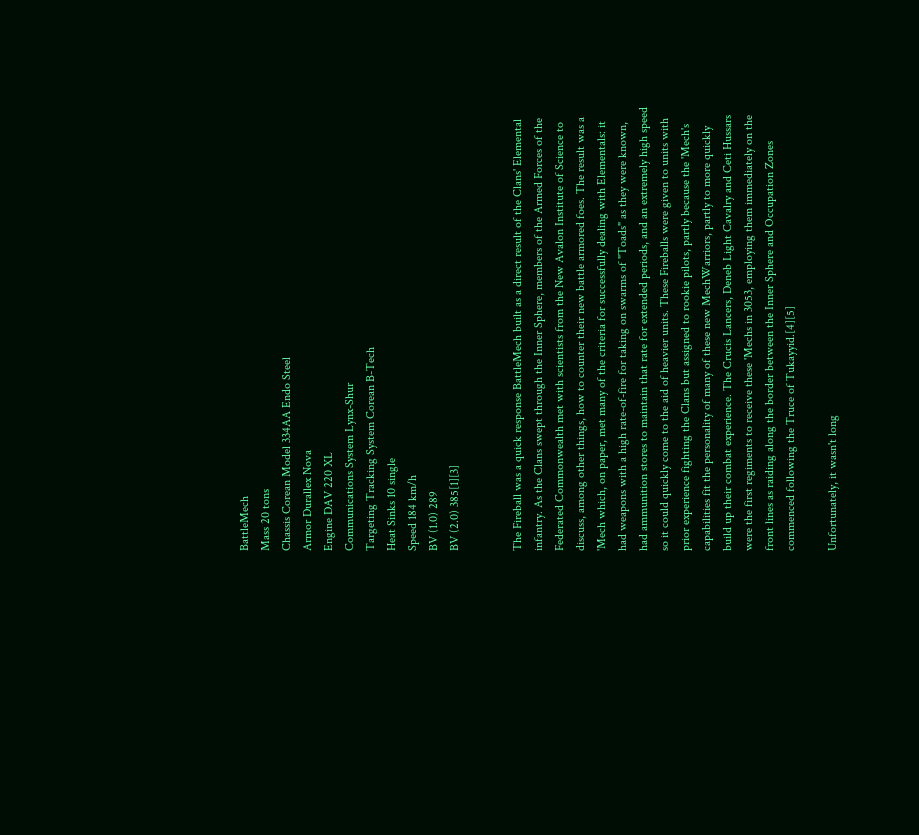BattleMech
Mass 20 tons
Chassis Corean Model 334AA Endo Steel
Armor Durallex Nova
Engine DAV 220 XL
Communications System Lynx-Shur
Targeting Tracking System Corean B-Tech
Heat Sinks 10 single
Speed 184 km/h
BV (1.0) 289
BV (2.0) 385[1][3]


The Fireball was a quick response BattleMech built as a direct result of the Clans' Elemental infantry. As the Clans swept through the Inner Sphere, members of the Armed Forces of the Federated Commonwealth met with scientists from the New Avalon Institute of Science to discuss, among other things, how to counter their new battle armored foes. The result was a 'Mech which, on paper, met many of the criteria for successfully dealing with Elementals: it had weapons with a high rate-of-fire for taking on swarms of "Toads" as they were known, had ammunition stores to maintain that rate for extended periods, and an extremely high speed so it could quickly come to the aid of heavier units. These Fireballs were given to units with prior experience fighting the Clans but assigned to rookie pilots, partly because the 'Mech's capabilities fit the personality of many of these new MechWarriors, partly to more quickly build up their combat experience. The Crucis Lancers, Deneb Light Cavalry and Ceti Hussars were the first regiments to receive these 'Mechs in 3053, employing them immediately on the front lines as raiding along the border between the Inner Sphere and Occupation Zones commenced following the Truce of Tukayyid.[4][5]

Unfortunately, it wasn't long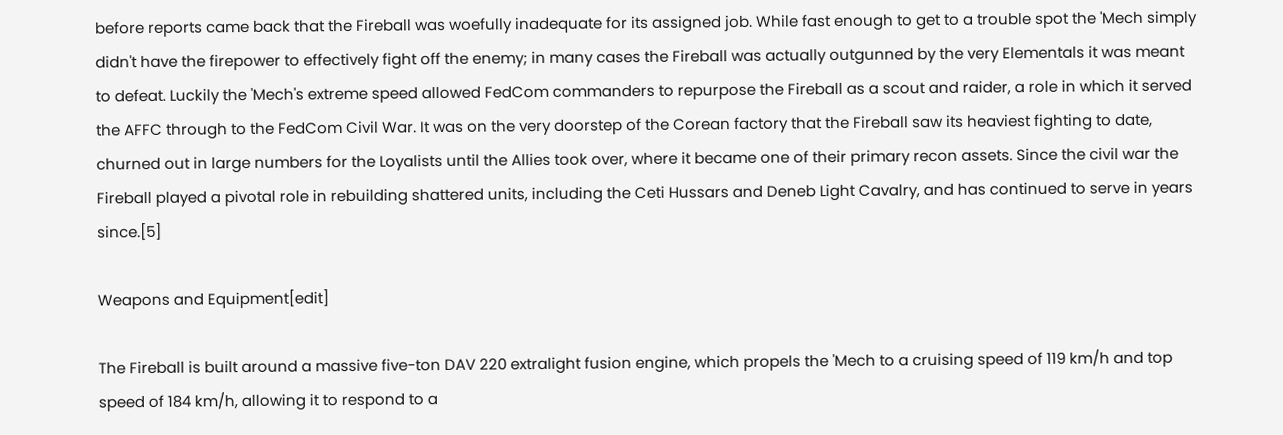before reports came back that the Fireball was woefully inadequate for its assigned job. While fast enough to get to a trouble spot the 'Mech simply didn't have the firepower to effectively fight off the enemy; in many cases the Fireball was actually outgunned by the very Elementals it was meant to defeat. Luckily the 'Mech's extreme speed allowed FedCom commanders to repurpose the Fireball as a scout and raider, a role in which it served the AFFC through to the FedCom Civil War. It was on the very doorstep of the Corean factory that the Fireball saw its heaviest fighting to date, churned out in large numbers for the Loyalists until the Allies took over, where it became one of their primary recon assets. Since the civil war the Fireball played a pivotal role in rebuilding shattered units, including the Ceti Hussars and Deneb Light Cavalry, and has continued to serve in years since.[5]

Weapons and Equipment[edit]

The Fireball is built around a massive five-ton DAV 220 extralight fusion engine, which propels the 'Mech to a cruising speed of 119 km/h and top speed of 184 km/h, allowing it to respond to a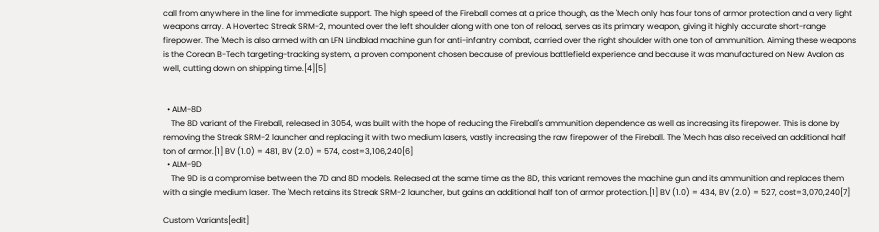call from anywhere in the line for immediate support. The high speed of the Fireball comes at a price though, as the 'Mech only has four tons of armor protection and a very light weapons array. A Hovertec Streak SRM-2, mounted over the left shoulder along with one ton of reload, serves as its primary weapon, giving it highly accurate short-range firepower. The 'Mech is also armed with an LFN Lindblad machine gun for anti-infantry combat, carried over the right shoulder with one ton of ammunition. Aiming these weapons is the Corean B-Tech targeting-tracking system, a proven component chosen because of previous battlefield experience and because it was manufactured on New Avalon as well, cutting down on shipping time.[4][5]


  • ALM-8D
    The 8D variant of the Fireball, released in 3054, was built with the hope of reducing the Fireball's ammunition dependence as well as increasing its firepower. This is done by removing the Streak SRM-2 launcher and replacing it with two medium lasers, vastly increasing the raw firepower of the Fireball. The 'Mech has also received an additional half ton of armor.[1] BV (1.0) = 481, BV (2.0) = 574, cost=3,106,240[6]
  • ALM-9D
    The 9D is a compromise between the 7D and 8D models. Released at the same time as the 8D, this variant removes the machine gun and its ammunition and replaces them with a single medium laser. The 'Mech retains its Streak SRM-2 launcher, but gains an additional half ton of armor protection.[1] BV (1.0) = 434, BV (2.0) = 527, cost=3,070,240[7]

Custom Variants[edit]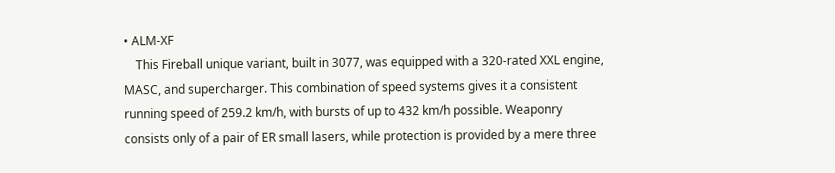• ALM-XF
    This Fireball unique variant, built in 3077, was equipped with a 320-rated XXL engine, MASC, and supercharger. This combination of speed systems gives it a consistent running speed of 259.2 km/h, with bursts of up to 432 km/h possible. Weaponry consists only of a pair of ER small lasers, while protection is provided by a mere three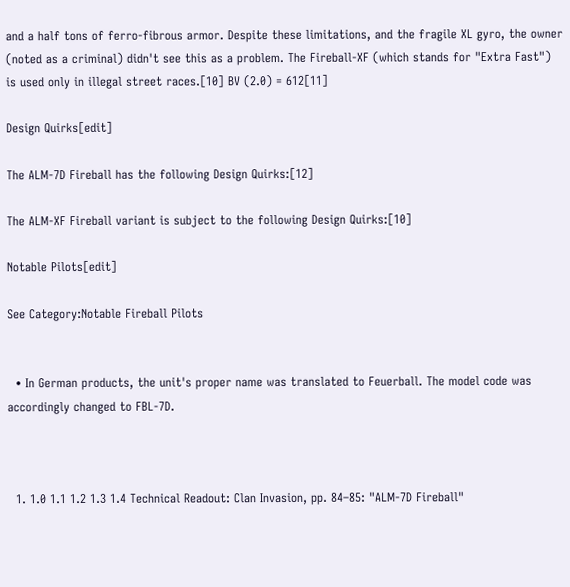and a half tons of ferro-fibrous armor. Despite these limitations, and the fragile XL gyro, the owner (noted as a criminal) didn't see this as a problem. The Fireball-XF (which stands for "Extra Fast") is used only in illegal street races.[10] BV (2.0) = 612[11]

Design Quirks[edit]

The ALM-7D Fireball has the following Design Quirks:[12]

The ALM-XF Fireball variant is subject to the following Design Quirks:[10]

Notable Pilots[edit]

See Category:Notable Fireball Pilots


  • In German products, the unit's proper name was translated to Feuerball. The model code was accordingly changed to FBL-7D.



  1. 1.0 1.1 1.2 1.3 1.4 Technical Readout: Clan Invasion, pp. 84–85: "ALM-7D Fireball"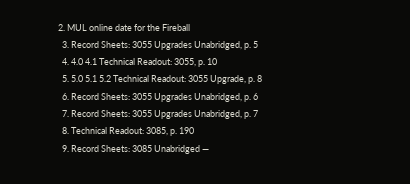2. MUL online date for the Fireball
  3. Record Sheets: 3055 Upgrades Unabridged, p. 5
  4. 4.0 4.1 Technical Readout: 3055, p. 10
  5. 5.0 5.1 5.2 Technical Readout: 3055 Upgrade, p. 8
  6. Record Sheets: 3055 Upgrades Unabridged, p. 6
  7. Record Sheets: 3055 Upgrades Unabridged, p. 7
  8. Technical Readout: 3085, p. 190
  9. Record Sheets: 3085 Unabridged —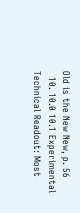Old is the New New, p. 56
  10. 10.0 10.1 Experimental Technical Readout: Most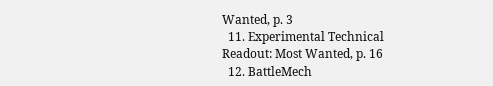Wanted, p. 3
  11. Experimental Technical Readout: Most Wanted, p. 16
  12. BattleMech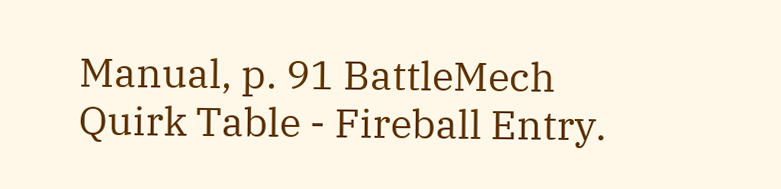Manual, p. 91 BattleMech Quirk Table - Fireball Entry.